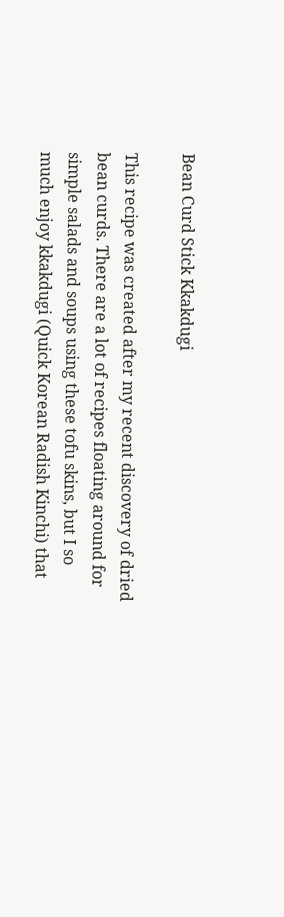Bean Curd Stick Kkakdugi

This recipe was created after my recent discovery of dried bean curds. There are a lot of recipes floating around for simple salads and soups using these tofu skins, but I so much enjoy kkakdugi (Quick Korean Radish Kinchi) that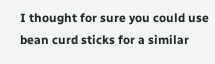I thought for sure you could use bean curd sticks for a similar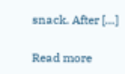snack. After […]

Read more